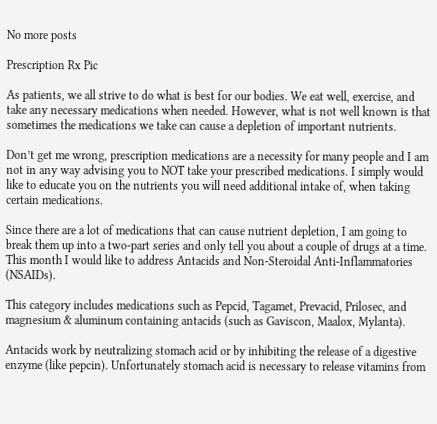No more posts

Prescription Rx Pic

As patients, we all strive to do what is best for our bodies. We eat well, exercise, and take any necessary medications when needed. However, what is not well known is that sometimes the medications we take can cause a depletion of important nutrients.

Don’t get me wrong, prescription medications are a necessity for many people and I am not in any way advising you to NOT take your prescribed medications. I simply would like to educate you on the nutrients you will need additional intake of, when taking certain medications.

Since there are a lot of medications that can cause nutrient depletion, I am going to break them up into a two-part series and only tell you about a couple of drugs at a time. This month I would like to address Antacids and Non-Steroidal Anti-Inflammatories (NSAIDs).

This category includes medications such as Pepcid, Tagamet, Prevacid, Prilosec, and magnesium & aluminum containing antacids (such as Gaviscon, Maalox, Mylanta).

Antacids work by neutralizing stomach acid or by inhibiting the release of a digestive enzyme (like pepcin). Unfortunately stomach acid is necessary to release vitamins from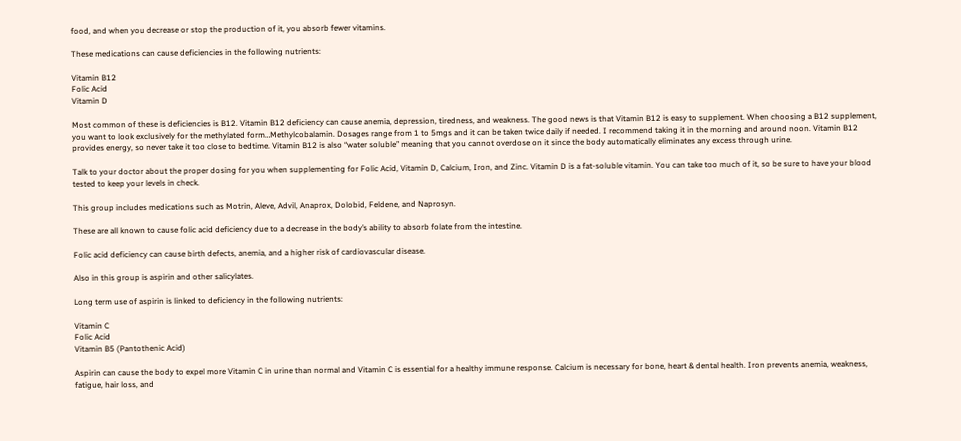food, and when you decrease or stop the production of it, you absorb fewer vitamins.

These medications can cause deficiencies in the following nutrients:

Vitamin B12
Folic Acid
Vitamin D

Most common of these is deficiencies is B12. Vitamin B12 deficiency can cause anemia, depression, tiredness, and weakness. The good news is that Vitamin B12 is easy to supplement. When choosing a B12 supplement, you want to look exclusively for the methylated form…Methylcobalamin. Dosages range from 1 to 5mgs and it can be taken twice daily if needed. I recommend taking it in the morning and around noon. Vitamin B12 provides energy, so never take it too close to bedtime. Vitamin B12 is also “water soluble” meaning that you cannot overdose on it since the body automatically eliminates any excess through urine.

Talk to your doctor about the proper dosing for you when supplementing for Folic Acid, Vitamin D, Calcium, Iron, and Zinc. Vitamin D is a fat-soluble vitamin. You can take too much of it, so be sure to have your blood tested to keep your levels in check.

This group includes medications such as Motrin, Aleve, Advil, Anaprox, Dolobid, Feldene, and Naprosyn.

These are all known to cause folic acid deficiency due to a decrease in the body’s ability to absorb folate from the intestine.

Folic acid deficiency can cause birth defects, anemia, and a higher risk of cardiovascular disease.

Also in this group is aspirin and other salicylates.

Long term use of aspirin is linked to deficiency in the following nutrients:

Vitamin C
Folic Acid
Vitamin B5 (Pantothenic Acid)

Aspirin can cause the body to expel more Vitamin C in urine than normal and Vitamin C is essential for a healthy immune response. Calcium is necessary for bone, heart & dental health. Iron prevents anemia, weakness, fatigue, hair loss, and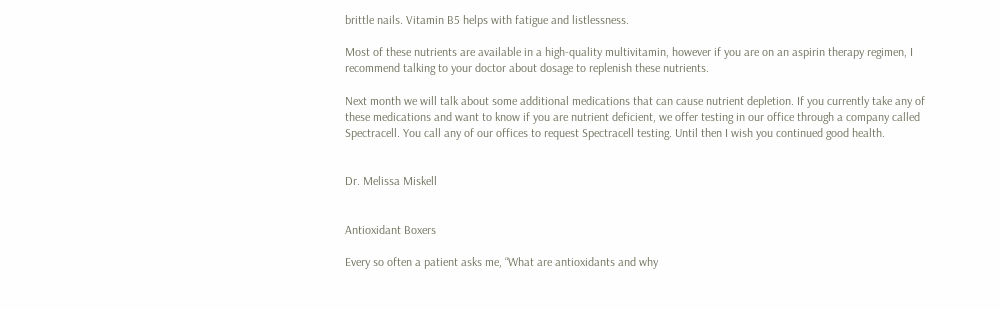brittle nails. Vitamin B5 helps with fatigue and listlessness.

Most of these nutrients are available in a high-quality multivitamin, however if you are on an aspirin therapy regimen, I recommend talking to your doctor about dosage to replenish these nutrients.

Next month we will talk about some additional medications that can cause nutrient depletion. If you currently take any of these medications and want to know if you are nutrient deficient, we offer testing in our office through a company called Spectracell. You call any of our offices to request Spectracell testing. Until then I wish you continued good health.


Dr. Melissa Miskell


Antioxidant Boxers

Every so often a patient asks me, “What are antioxidants and why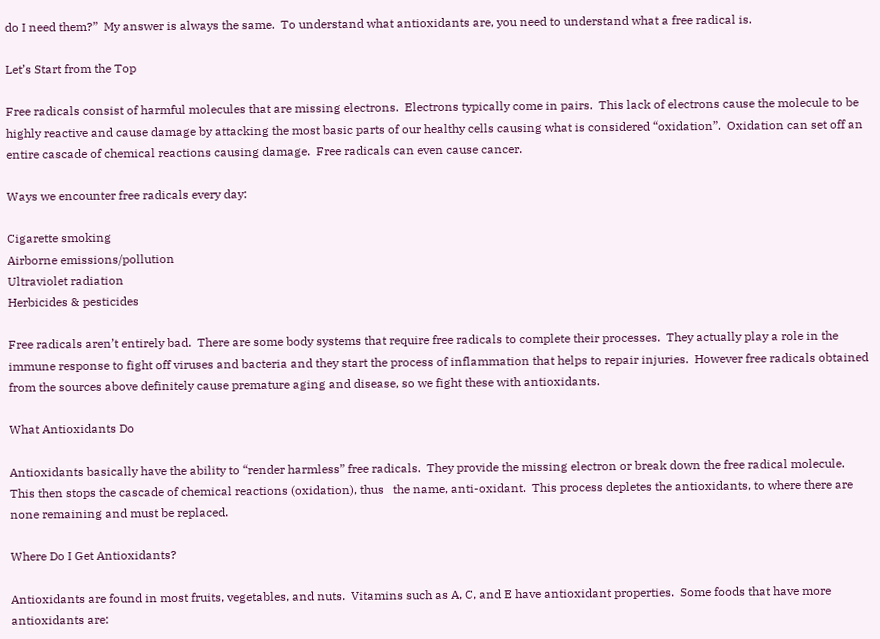do I need them?”  My answer is always the same.  To understand what antioxidants are, you need to understand what a free radical is.

Let’s Start from the Top

Free radicals consist of harmful molecules that are missing electrons.  Electrons typically come in pairs.  This lack of electrons cause the molecule to be highly reactive and cause damage by attacking the most basic parts of our healthy cells causing what is considered “oxidation”.  Oxidation can set off an entire cascade of chemical reactions causing damage.  Free radicals can even cause cancer.

Ways we encounter free radicals every day:

Cigarette smoking
Airborne emissions/pollution
Ultraviolet radiation
Herbicides & pesticides

Free radicals aren’t entirely bad.  There are some body systems that require free radicals to complete their processes.  They actually play a role in the immune response to fight off viruses and bacteria and they start the process of inflammation that helps to repair injuries.  However free radicals obtained from the sources above definitely cause premature aging and disease, so we fight these with antioxidants.

What Antioxidants Do

Antioxidants basically have the ability to “render harmless” free radicals.  They provide the missing electron or break down the free radical molecule.  This then stops the cascade of chemical reactions (oxidation), thus   the name, anti-oxidant.  This process depletes the antioxidants, to where there are none remaining and must be replaced.

Where Do I Get Antioxidants?

Antioxidants are found in most fruits, vegetables, and nuts.  Vitamins such as A, C, and E have antioxidant properties.  Some foods that have more antioxidants are: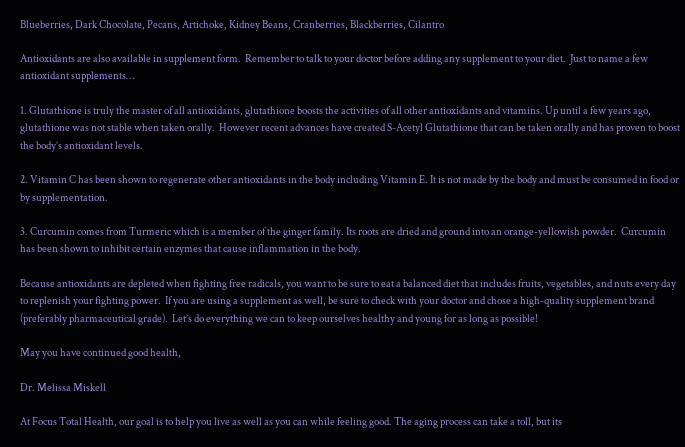Blueberries, Dark Chocolate, Pecans, Artichoke, Kidney Beans, Cranberries, Blackberries, Cilantro

Antioxidants are also available in supplement form.  Remember to talk to your doctor before adding any supplement to your diet.  Just to name a few antioxidant supplements…

1. Glutathione is truly the master of all antioxidants, glutathione boosts the activities of all other antioxidants and vitamins. Up until a few years ago, glutathione was not stable when taken orally.  However recent advances have created S-Acetyl Glutathione that can be taken orally and has proven to boost the body’s antioxidant levels.

2. Vitamin C has been shown to regenerate other antioxidants in the body including Vitamin E. It is not made by the body and must be consumed in food or by supplementation.

3. Curcumin comes from Turmeric which is a member of the ginger family. Its roots are dried and ground into an orange-yellowish powder.  Curcumin has been shown to inhibit certain enzymes that cause inflammation in the body.

Because antioxidants are depleted when fighting free radicals, you want to be sure to eat a balanced diet that includes fruits, vegetables, and nuts every day to replenish your fighting power.  If you are using a supplement as well, be sure to check with your doctor and chose a high-quality supplement brand (preferably pharmaceutical grade).  Let’s do everything we can to keep ourselves healthy and young for as long as possible!

May you have continued good health,

Dr. Melissa Miskell

At Focus Total Health, our goal is to help you live as well as you can while feeling good. The aging process can take a toll, but its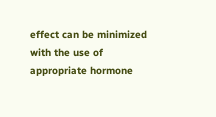effect can be minimized with the use of appropriate hormone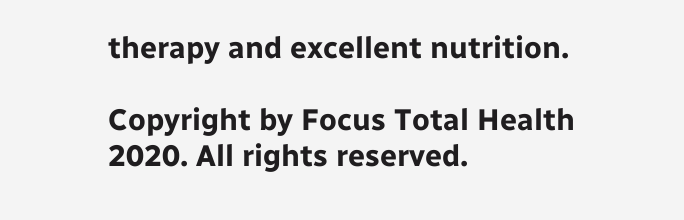therapy and excellent nutrition.

Copyright by Focus Total Health 2020. All rights reserved.